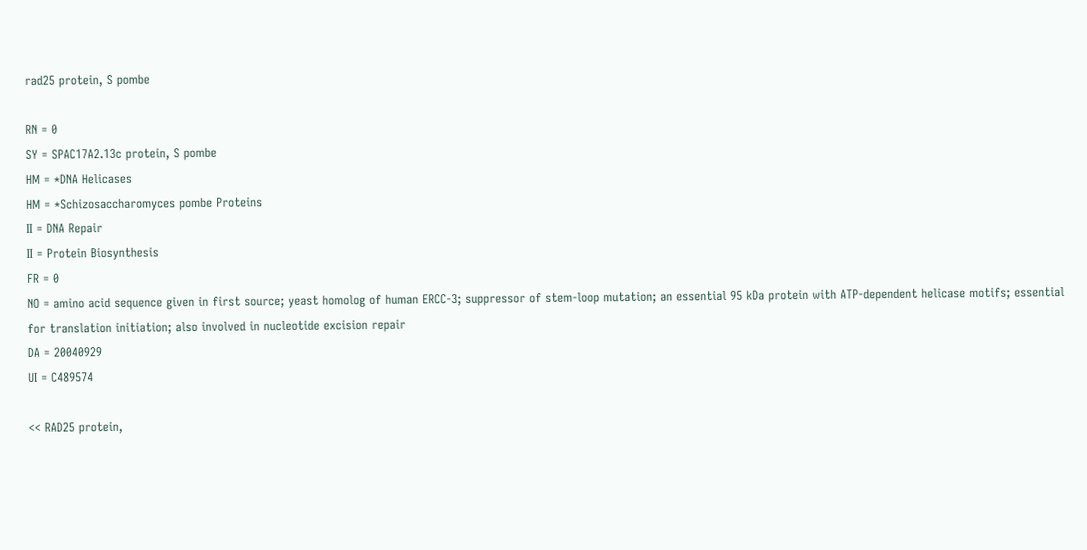rad25 protein, S pombe

RN = 0
SY = SPAC17A2.13c protein, S pombe
HM = *DNA Helicases
HM = *Schizosaccharomyces pombe Proteins
II = DNA Repair
II = Protein Biosynthesis
FR = 0
NO = amino acid sequence given in first source; yeast homolog of human ERCC-3; suppressor of stem-loop mutation; an essential 95 kDa protein with ATP-dependent helicase motifs; essential for translation initiation; also involved in nucleotide excision repair
DA = 20040929
UI = C489574

<< RAD25 protein,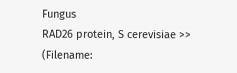Fungus
RAD26 protein, S cerevisiae >>
(Filename: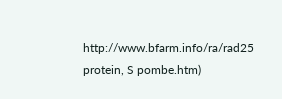http://www.bfarm.info/ra/rad25 protein, S pombe.htm)